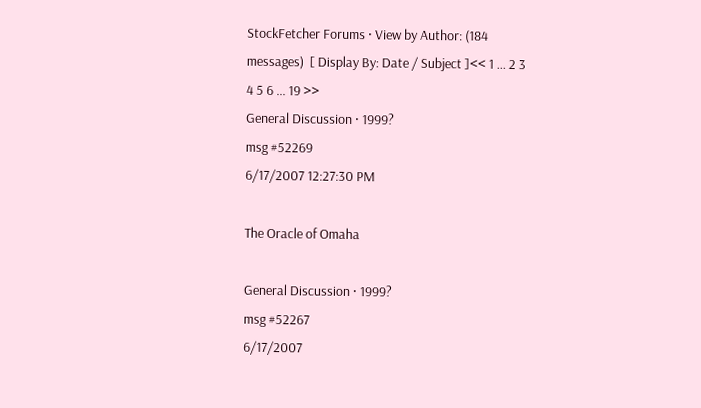StockFetcher Forums · View by Author: (184 messages)  [ Display By: Date / Subject ]<< 1 ... 2 3 4 5 6 ... 19 >>
General Discussion · 1999?
msg #52269
6/17/2007 12:27:30 PM

The Oracle of Omaha

General Discussion · 1999?
msg #52267
6/17/2007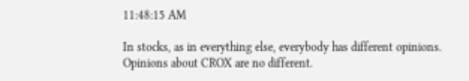11:48:15 AM

In stocks, as in everything else, everybody has different opinions. Opinions about CROX are no different.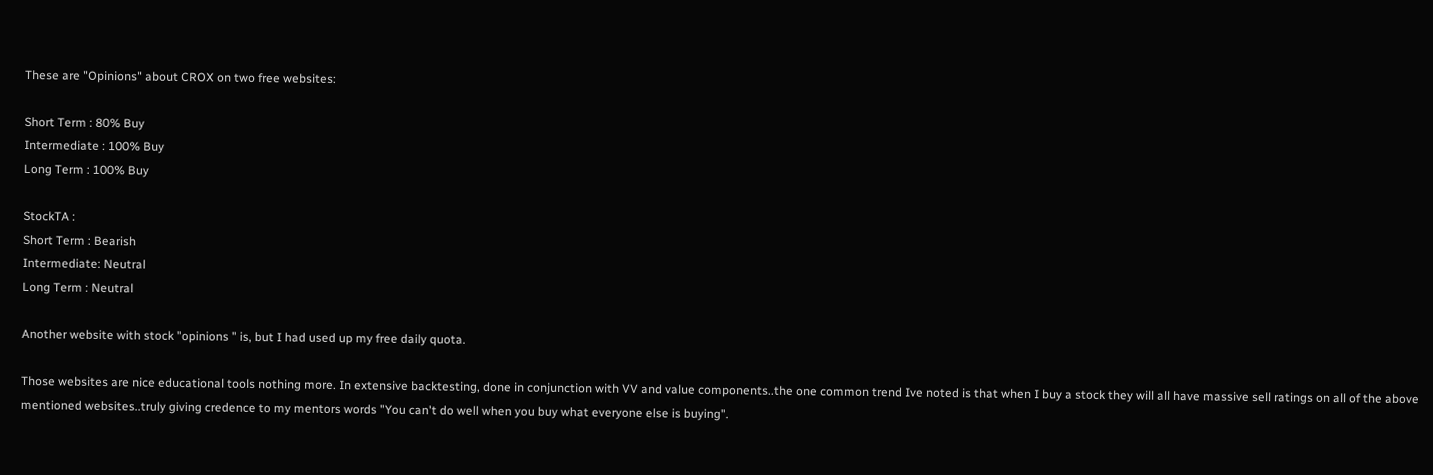These are "Opinions" about CROX on two free websites:

Short Term : 80% Buy
Intermediate : 100% Buy
Long Term : 100% Buy

StockTA :
Short Term : Bearish
Intermediate: Neutral
Long Term : Neutral

Another website with stock "opinions " is, but I had used up my free daily quota.

Those websites are nice educational tools nothing more. In extensive backtesting, done in conjunction with VV and value components..the one common trend Ive noted is that when I buy a stock they will all have massive sell ratings on all of the above mentioned websites..truly giving credence to my mentors words "You can't do well when you buy what everyone else is buying".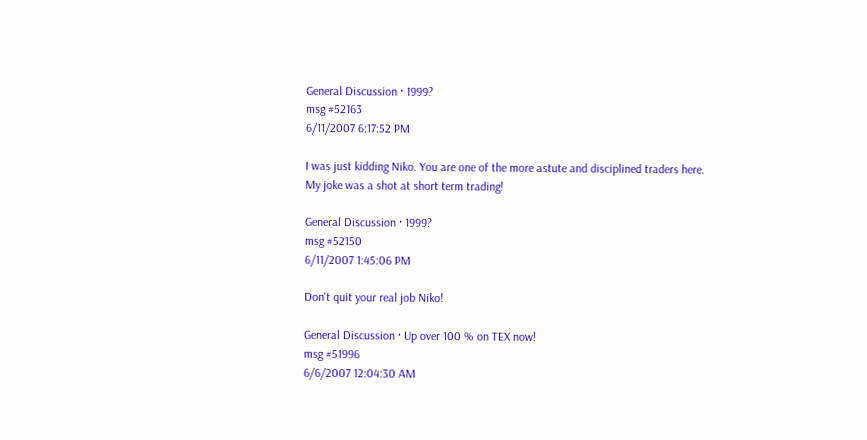General Discussion · 1999?
msg #52163
6/11/2007 6:17:52 PM

I was just kidding Niko. You are one of the more astute and disciplined traders here. My joke was a shot at short term trading!

General Discussion · 1999?
msg #52150
6/11/2007 1:45:06 PM

Don't quit your real job Niko!

General Discussion · Up over 100 % on TEX now!
msg #51996
6/6/2007 12:04:30 AM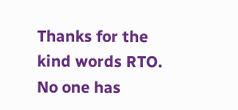Thanks for the kind words RTO. No one has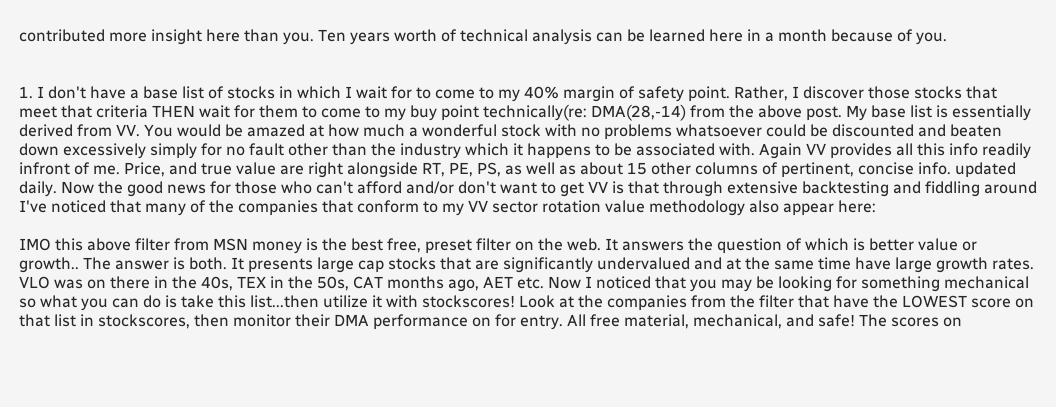contributed more insight here than you. Ten years worth of technical analysis can be learned here in a month because of you.


1. I don't have a base list of stocks in which I wait for to come to my 40% margin of safety point. Rather, I discover those stocks that meet that criteria THEN wait for them to come to my buy point technically(re: DMA(28,-14) from the above post. My base list is essentially derived from VV. You would be amazed at how much a wonderful stock with no problems whatsoever could be discounted and beaten down excessively simply for no fault other than the industry which it happens to be associated with. Again VV provides all this info readily infront of me. Price, and true value are right alongside RT, PE, PS, as well as about 15 other columns of pertinent, concise info. updated daily. Now the good news for those who can't afford and/or don't want to get VV is that through extensive backtesting and fiddling around I've noticed that many of the companies that conform to my VV sector rotation value methodology also appear here:

IMO this above filter from MSN money is the best free, preset filter on the web. It answers the question of which is better value or growth.. The answer is both. It presents large cap stocks that are significantly undervalued and at the same time have large growth rates. VLO was on there in the 40s, TEX in the 50s, CAT months ago, AET etc. Now I noticed that you may be looking for something mechanical so what you can do is take this list...then utilize it with stockscores! Look at the companies from the filter that have the LOWEST score on that list in stockscores, then monitor their DMA performance on for entry. All free material, mechanical, and safe! The scores on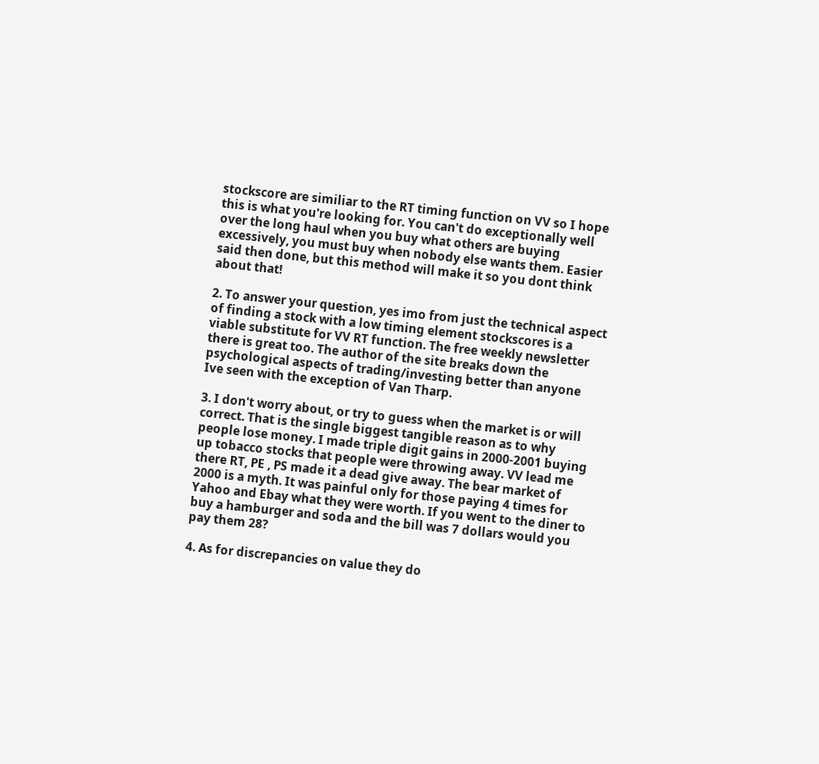stockscore are similiar to the RT timing function on VV so I hope this is what you're looking for. You can't do exceptionally well over the long haul when you buy what others are buying excessively, you must buy when nobody else wants them. Easier said then done, but this method will make it so you dont think about that!

2. To answer your question, yes imo from just the technical aspect of finding a stock with a low timing element stockscores is a viable substitute for VV RT function. The free weekly newsletter there is great too. The author of the site breaks down the psychological aspects of trading/investing better than anyone Ive seen with the exception of Van Tharp.

3. I don't worry about, or try to guess when the market is or will correct. That is the single biggest tangible reason as to why people lose money. I made triple digit gains in 2000-2001 buying up tobacco stocks that people were throwing away. VV lead me there RT, PE , PS made it a dead give away. The bear market of 2000 is a myth. It was painful only for those paying 4 times for Yahoo and Ebay what they were worth. If you went to the diner to buy a hamburger and soda and the bill was 7 dollars would you pay them 28?

4. As for discrepancies on value they do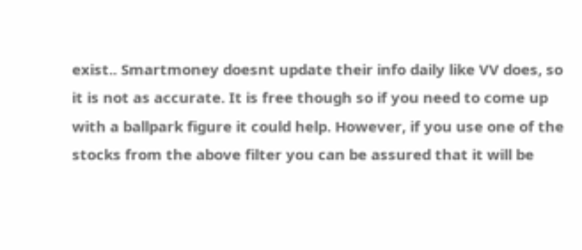exist.. Smartmoney doesnt update their info daily like VV does, so it is not as accurate. It is free though so if you need to come up with a ballpark figure it could help. However, if you use one of the stocks from the above filter you can be assured that it will be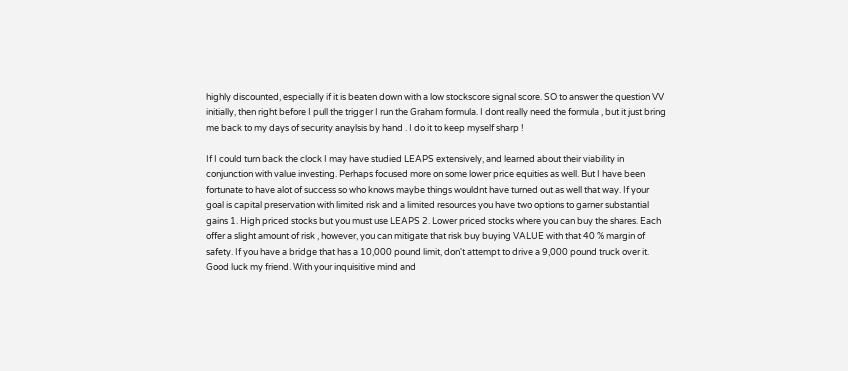highly discounted, especially if it is beaten down with a low stockscore signal score. SO to answer the question VV initially, then right before I pull the trigger I run the Graham formula. I dont really need the formula , but it just bring me back to my days of security anaylsis by hand . I do it to keep myself sharp !

If I could turn back the clock I may have studied LEAPS extensively, and learned about their viability in conjunction with value investing. Perhaps focused more on some lower price equities as well. But I have been fortunate to have alot of success so who knows maybe things wouldnt have turned out as well that way. If your goal is capital preservation with limited risk and a limited resources you have two options to garner substantial gains 1. High priced stocks but you must use LEAPS 2. Lower priced stocks where you can buy the shares. Each offer a slight amount of risk , however, you can mitigate that risk buy buying VALUE with that 40 % margin of safety. If you have a bridge that has a 10,000 pound limit, don't attempt to drive a 9,000 pound truck over it. Good luck my friend. With your inquisitive mind and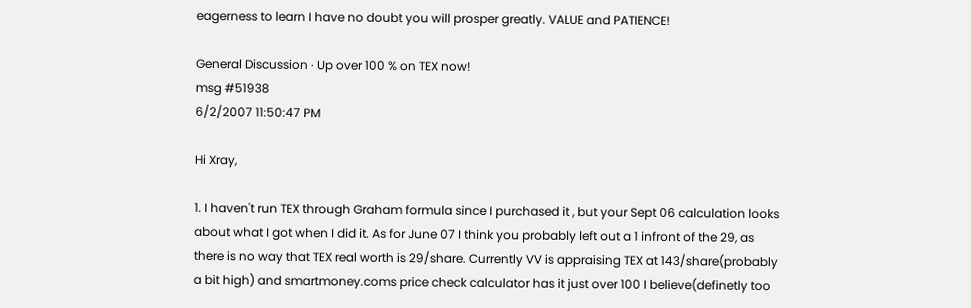eagerness to learn I have no doubt you will prosper greatly. VALUE and PATIENCE!

General Discussion · Up over 100 % on TEX now!
msg #51938
6/2/2007 11:50:47 PM

Hi Xray,

1. I haven't run TEX through Graham formula since I purchased it , but your Sept 06 calculation looks about what I got when I did it. As for June 07 I think you probably left out a 1 infront of the 29, as there is no way that TEX real worth is 29/share. Currently VV is appraising TEX at 143/share(probably a bit high) and smartmoney.coms price check calculator has it just over 100 I believe(definetly too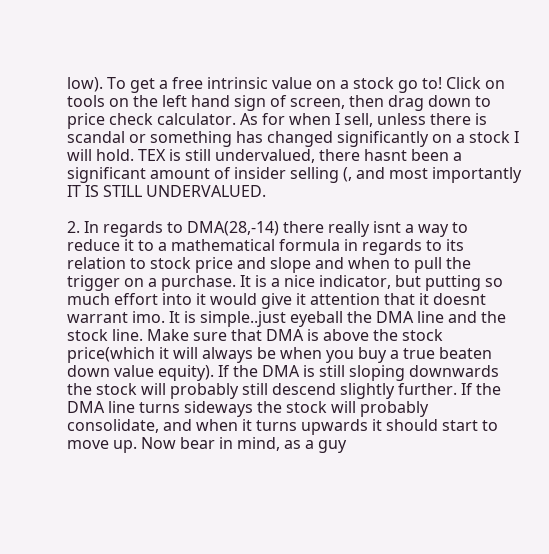low). To get a free intrinsic value on a stock go to! Click on tools on the left hand sign of screen, then drag down to price check calculator. As for when I sell, unless there is scandal or something has changed significantly on a stock I will hold. TEX is still undervalued, there hasnt been a significant amount of insider selling (, and most importantly IT IS STILL UNDERVALUED.

2. In regards to DMA(28,-14) there really isnt a way to reduce it to a mathematical formula in regards to its relation to stock price and slope and when to pull the trigger on a purchase. It is a nice indicator, but putting so much effort into it would give it attention that it doesnt warrant imo. It is simple..just eyeball the DMA line and the stock line. Make sure that DMA is above the stock price(which it will always be when you buy a true beaten down value equity). If the DMA is still sloping downwards the stock will probably still descend slightly further. If the DMA line turns sideways the stock will probably consolidate, and when it turns upwards it should start to move up. Now bear in mind, as a guy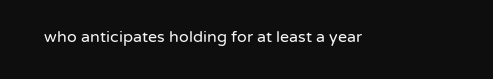who anticipates holding for at least a year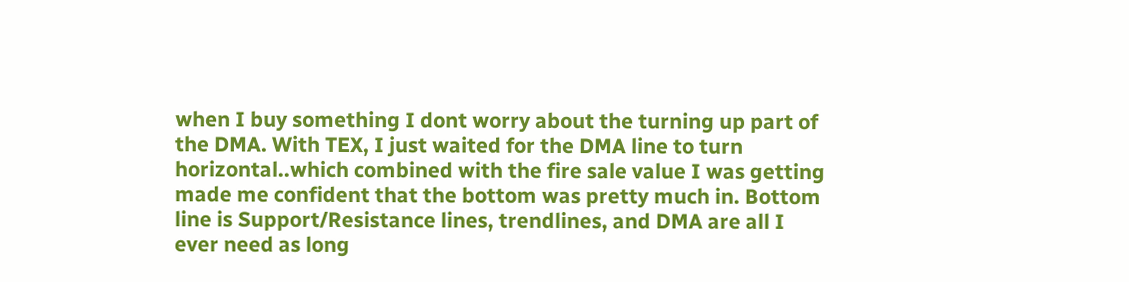when I buy something I dont worry about the turning up part of the DMA. With TEX, I just waited for the DMA line to turn horizontal..which combined with the fire sale value I was getting made me confident that the bottom was pretty much in. Bottom line is Support/Resistance lines, trendlines, and DMA are all I ever need as long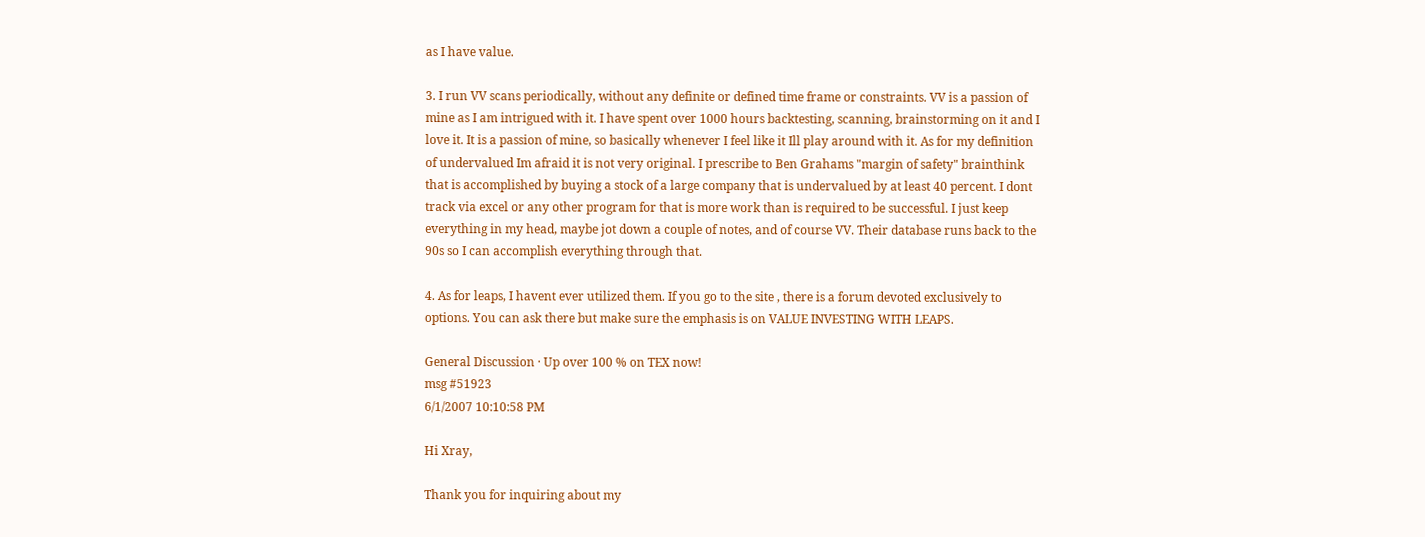as I have value.

3. I run VV scans periodically, without any definite or defined time frame or constraints. VV is a passion of mine as I am intrigued with it. I have spent over 1000 hours backtesting, scanning, brainstorming on it and I love it. It is a passion of mine, so basically whenever I feel like it Ill play around with it. As for my definition of undervalued Im afraid it is not very original. I prescribe to Ben Grahams "margin of safety" brainthink that is accomplished by buying a stock of a large company that is undervalued by at least 40 percent. I dont track via excel or any other program for that is more work than is required to be successful. I just keep everything in my head, maybe jot down a couple of notes, and of course VV. Their database runs back to the 90s so I can accomplish everything through that.

4. As for leaps, I havent ever utilized them. If you go to the site , there is a forum devoted exclusively to options. You can ask there but make sure the emphasis is on VALUE INVESTING WITH LEAPS.

General Discussion · Up over 100 % on TEX now!
msg #51923
6/1/2007 10:10:58 PM

Hi Xray,

Thank you for inquiring about my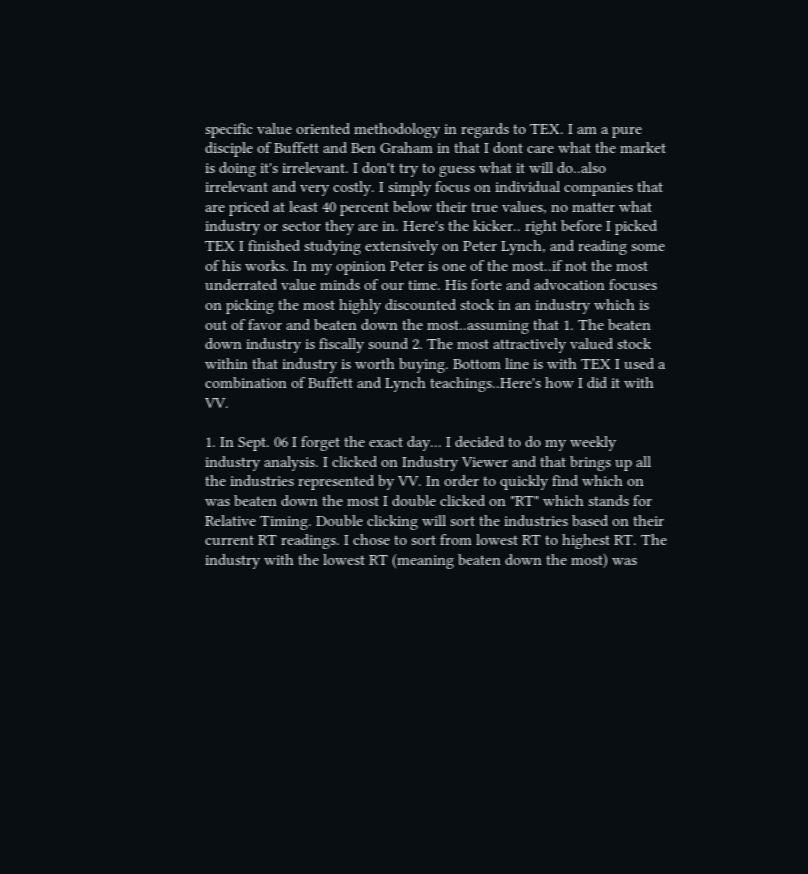specific value oriented methodology in regards to TEX. I am a pure disciple of Buffett and Ben Graham in that I dont care what the market is doing it's irrelevant. I don't try to guess what it will do..also irrelevant and very costly. I simply focus on individual companies that are priced at least 40 percent below their true values, no matter what industry or sector they are in. Here's the kicker.. right before I picked TEX I finished studying extensively on Peter Lynch, and reading some of his works. In my opinion Peter is one of the most..if not the most underrated value minds of our time. His forte and advocation focuses on picking the most highly discounted stock in an industry which is out of favor and beaten down the most..assuming that 1. The beaten down industry is fiscally sound 2. The most attractively valued stock within that industry is worth buying. Bottom line is with TEX I used a combination of Buffett and Lynch teachings..Here's how I did it with VV.

1. In Sept. 06 I forget the exact day... I decided to do my weekly industry analysis. I clicked on Industry Viewer and that brings up all the industries represented by VV. In order to quickly find which on was beaten down the most I double clicked on "RT" which stands for Relative Timing. Double clicking will sort the industries based on their current RT readings. I chose to sort from lowest RT to highest RT. The industry with the lowest RT (meaning beaten down the most) was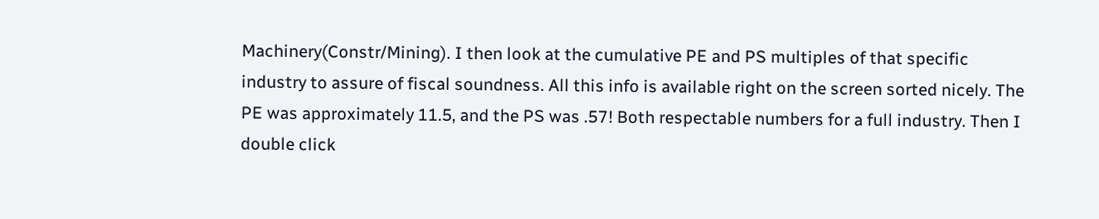Machinery(Constr/Mining). I then look at the cumulative PE and PS multiples of that specific industry to assure of fiscal soundness. All this info is available right on the screen sorted nicely. The PE was approximately 11.5, and the PS was .57! Both respectable numbers for a full industry. Then I double click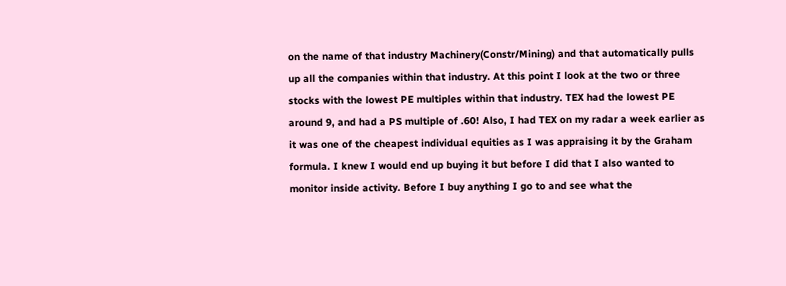on the name of that industry Machinery(Constr/Mining) and that automatically pulls up all the companies within that industry. At this point I look at the two or three stocks with the lowest PE multiples within that industry. TEX had the lowest PE around 9, and had a PS multiple of .60! Also, I had TEX on my radar a week earlier as it was one of the cheapest individual equities as I was appraising it by the Graham formula. I knew I would end up buying it but before I did that I also wanted to monitor inside activity. Before I buy anything I go to and see what the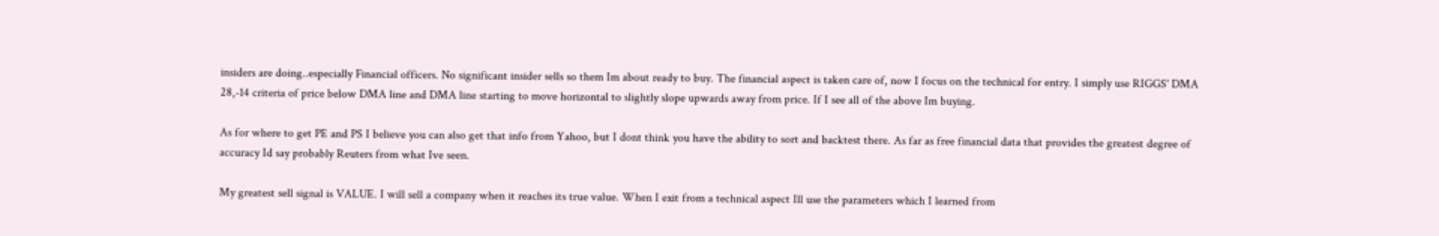insiders are doing..especially Financial officers. No significant insider sells so them Im about ready to buy. The financial aspect is taken care of, now I focus on the technical for entry. I simply use RIGGS' DMA 28,-14 criteria of price below DMA line and DMA line starting to move horizontal to slightly slope upwards away from price. If I see all of the above Im buying.

As for where to get PE and PS I believe you can also get that info from Yahoo, but I dont think you have the ability to sort and backtest there. As far as free financial data that provides the greatest degree of accuracy Id say probably Reuters from what Ive seen.

My greatest sell signal is VALUE. I will sell a company when it reaches its true value. When I exit from a technical aspect Ill use the parameters which I learned from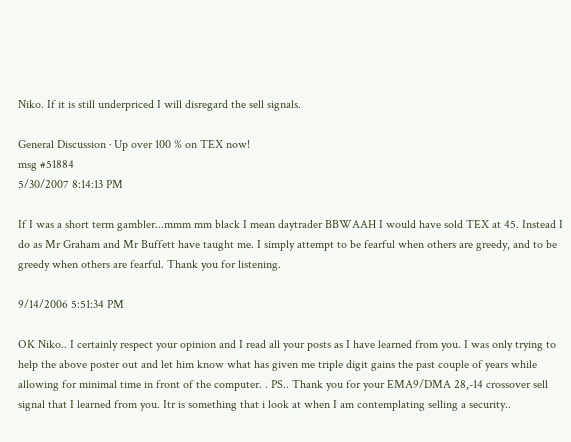Niko. If it is still underpriced I will disregard the sell signals.

General Discussion · Up over 100 % on TEX now!
msg #51884
5/30/2007 8:14:13 PM

If I was a short term gambler...mmm mm black I mean daytrader BBWAAH I would have sold TEX at 45. Instead I do as Mr Graham and Mr Buffett have taught me. I simply attempt to be fearful when others are greedy, and to be greedy when others are fearful. Thank you for listening.

9/14/2006 5:51:34 PM

OK Niko.. I certainly respect your opinion and I read all your posts as I have learned from you. I was only trying to help the above poster out and let him know what has given me triple digit gains the past couple of years while allowing for minimal time in front of the computer. . PS.. Thank you for your EMA9/DMA 28,-14 crossover sell signal that I learned from you. Itr is something that i look at when I am contemplating selling a security..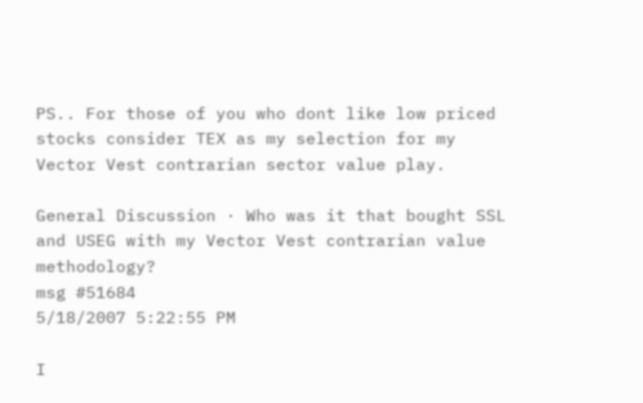PS.. For those of you who dont like low priced stocks consider TEX as my selection for my Vector Vest contrarian sector value play.

General Discussion · Who was it that bought SSL and USEG with my Vector Vest contrarian value methodology?
msg #51684
5/18/2007 5:22:55 PM

I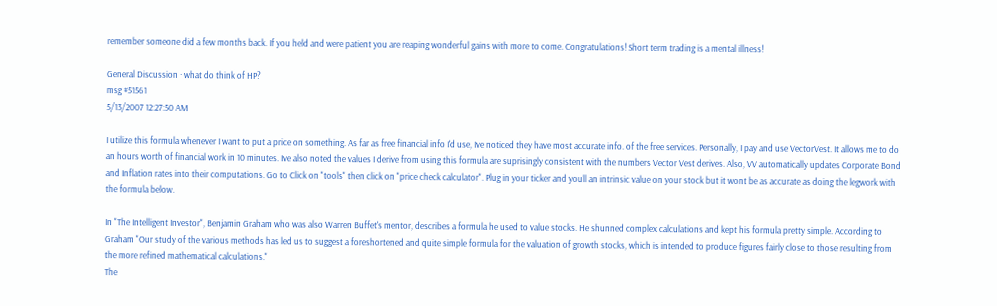remember someone did a few months back. If you held and were patient you are reaping wonderful gains with more to come. Congratulations! Short term trading is a mental illness!

General Discussion · what do think of HP?
msg #51561
5/13/2007 12:27:50 AM

I utilize this formula whenever I want to put a price on something. As far as free financial info I'd use, Ive noticed they have most accurate info. of the free services. Personally, I pay and use VectorVest. It allows me to do an hours worth of financial work in 10 minutes. Ive also noted the values I derive from using this formula are suprisingly consistent with the numbers Vector Vest derives. Also, VV automatically updates Corporate Bond and Inflation rates into their computations. Go to Click on "tools" then click on "price check calculator". Plug in your ticker and youll an intrinsic value on your stock but it wont be as accurate as doing the legwork with the formula below.

In "The Intelligent Investor", Benjamin Graham who was also Warren Buffet's mentor, describes a formula he used to value stocks. He shunned complex calculations and kept his formula pretty simple. According to Graham "Our study of the various methods has led us to suggest a foreshortened and quite simple formula for the valuation of growth stocks, which is intended to produce figures fairly close to those resulting from the more refined mathematical calculations."
The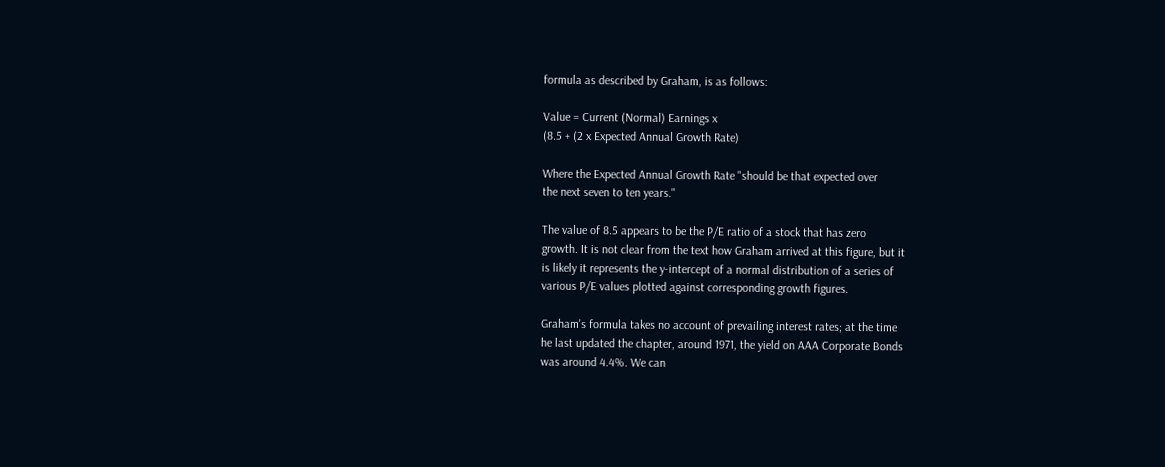formula as described by Graham, is as follows:

Value = Current (Normal) Earnings x
(8.5 + (2 x Expected Annual Growth Rate)

Where the Expected Annual Growth Rate "should be that expected over
the next seven to ten years."

The value of 8.5 appears to be the P/E ratio of a stock that has zero
growth. It is not clear from the text how Graham arrived at this figure, but it
is likely it represents the y-intercept of a normal distribution of a series of
various P/E values plotted against corresponding growth figures.

Graham's formula takes no account of prevailing interest rates; at the time
he last updated the chapter, around 1971, the yield on AAA Corporate Bonds
was around 4.4%. We can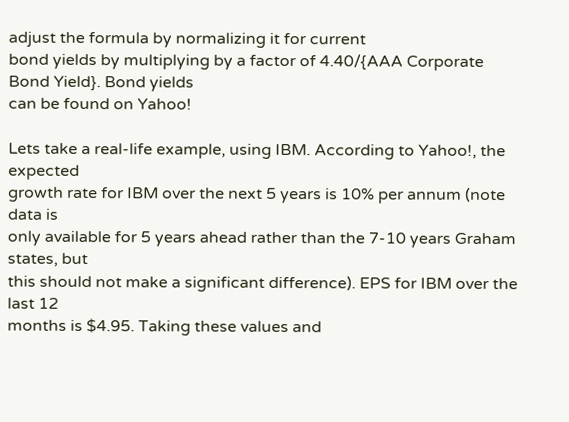adjust the formula by normalizing it for current
bond yields by multiplying by a factor of 4.40/{AAA Corporate Bond Yield}. Bond yields
can be found on Yahoo!

Lets take a real-life example, using IBM. According to Yahoo!, the expected
growth rate for IBM over the next 5 years is 10% per annum (note data is
only available for 5 years ahead rather than the 7-10 years Graham states, but
this should not make a significant difference). EPS for IBM over the last 12
months is $4.95. Taking these values and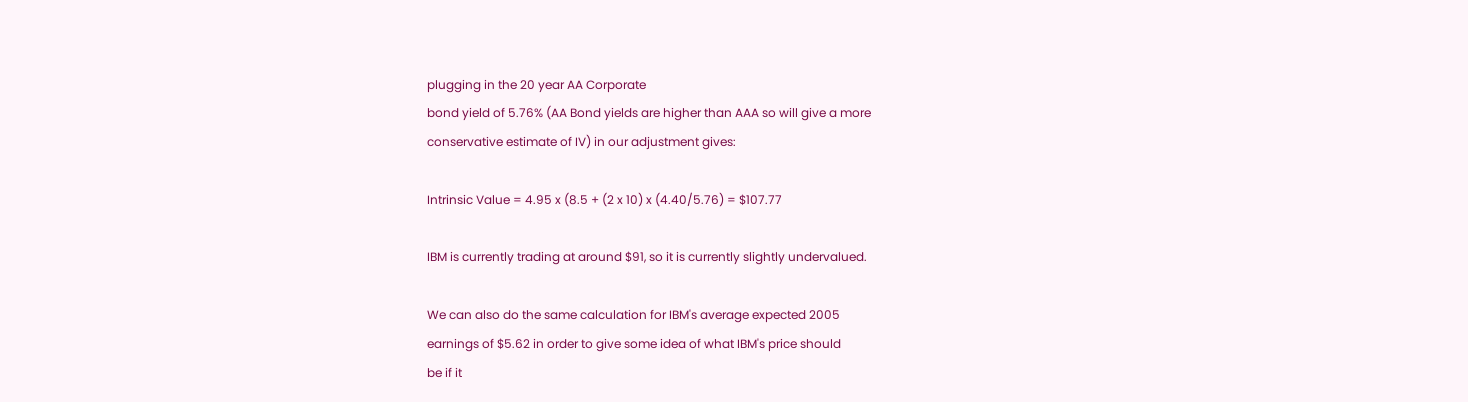plugging in the 20 year AA Corporate
bond yield of 5.76% (AA Bond yields are higher than AAA so will give a more
conservative estimate of IV) in our adjustment gives:

Intrinsic Value = 4.95 x (8.5 + (2 x 10) x (4.40/5.76) = $107.77

IBM is currently trading at around $91, so it is currently slightly undervalued.

We can also do the same calculation for IBM's average expected 2005
earnings of $5.62 in order to give some idea of what IBM's price should
be if it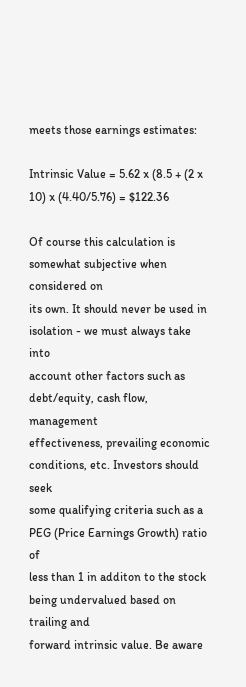meets those earnings estimates:

Intrinsic Value = 5.62 x (8.5 + (2 x 10) x (4.40/5.76) = $122.36

Of course this calculation is somewhat subjective when considered on
its own. It should never be used in isolation - we must always take into
account other factors such as debt/equity, cash flow, management
effectiveness, prevailing economic conditions, etc. Investors should seek
some qualifying criteria such as a PEG (Price Earnings Growth) ratio of
less than 1 in additon to the stock being undervalued based on trailing and
forward intrinsic value. Be aware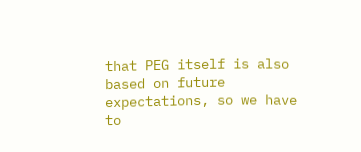that PEG itself is also based on future
expectations, so we have to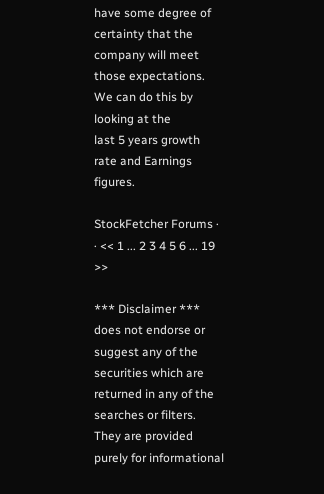have some degree of certainty that the
company will meet those expectations. We can do this by looking at the
last 5 years growth rate and Earnings figures.

StockFetcher Forums ·  · << 1 ... 2 3 4 5 6 ... 19 >>

*** Disclaimer *** does not endorse or suggest any of the securities which are returned in any of the searches or filters. They are provided purely for informational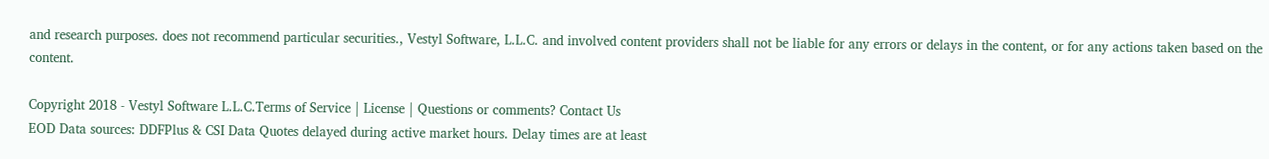and research purposes. does not recommend particular securities., Vestyl Software, L.L.C. and involved content providers shall not be liable for any errors or delays in the content, or for any actions taken based on the content.

Copyright 2018 - Vestyl Software L.L.C.Terms of Service | License | Questions or comments? Contact Us
EOD Data sources: DDFPlus & CSI Data Quotes delayed during active market hours. Delay times are at least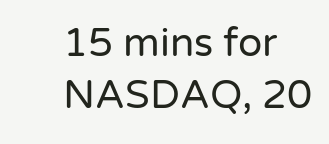15 mins for NASDAQ, 20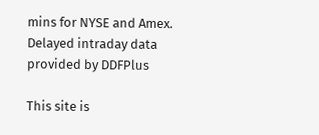mins for NYSE and Amex. Delayed intraday data provided by DDFPlus

This site is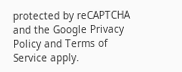protected by reCAPTCHA and the Google Privacy Policy and Terms of Service apply.